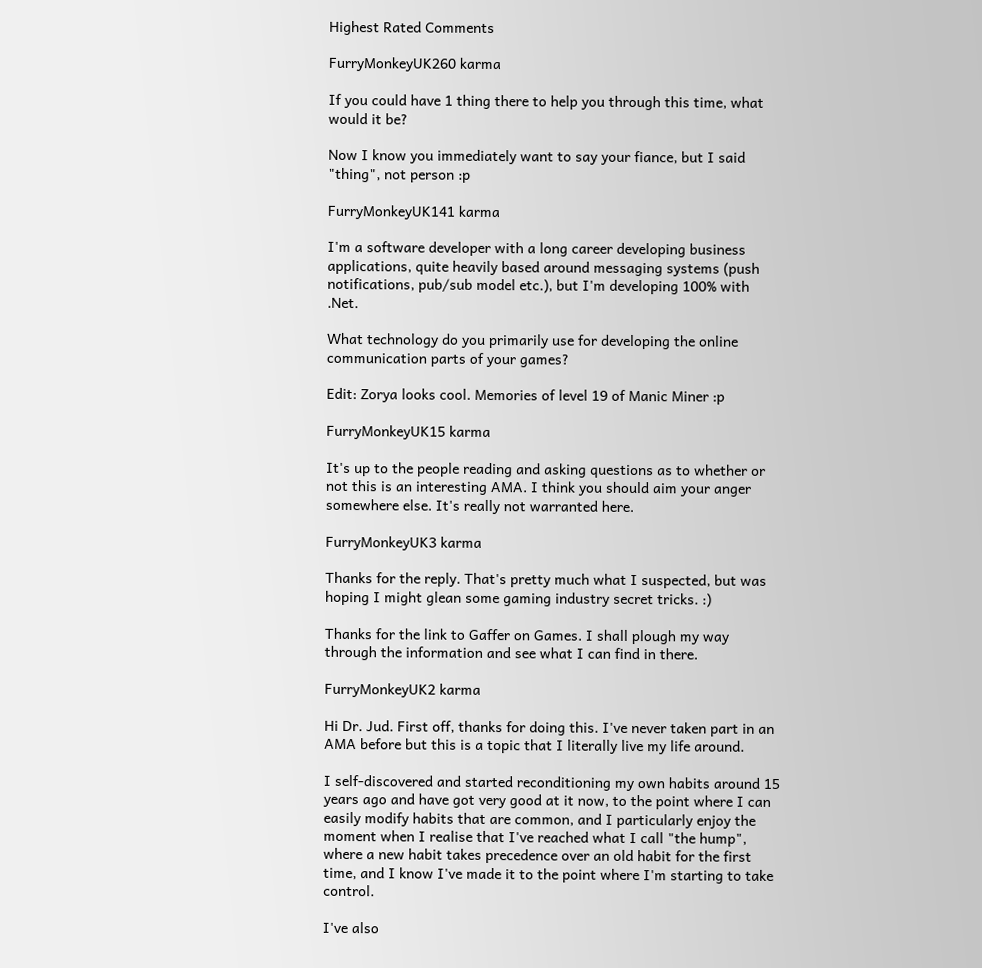Highest Rated Comments

FurryMonkeyUK260 karma

If you could have 1 thing there to help you through this time, what would it be?

Now I know you immediately want to say your fiance, but I said "thing", not person :p

FurryMonkeyUK141 karma

I'm a software developer with a long career developing business applications, quite heavily based around messaging systems (push notifications, pub/sub model etc.), but I'm developing 100% with .Net.

What technology do you primarily use for developing the online communication parts of your games?

Edit: Zorya looks cool. Memories of level 19 of Manic Miner :p

FurryMonkeyUK15 karma

It's up to the people reading and asking questions as to whether or not this is an interesting AMA. I think you should aim your anger somewhere else. It's really not warranted here.

FurryMonkeyUK3 karma

Thanks for the reply. That's pretty much what I suspected, but was hoping I might glean some gaming industry secret tricks. :)

Thanks for the link to Gaffer on Games. I shall plough my way through the information and see what I can find in there.

FurryMonkeyUK2 karma

Hi Dr. Jud. First off, thanks for doing this. I've never taken part in an AMA before but this is a topic that I literally live my life around.

I self-discovered and started reconditioning my own habits around 15 years ago and have got very good at it now, to the point where I can easily modify habits that are common, and I particularly enjoy the moment when I realise that I've reached what I call "the hump", where a new habit takes precedence over an old habit for the first time, and I know I've made it to the point where I'm starting to take control.

I've also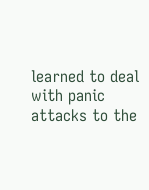learned to deal with panic attacks to the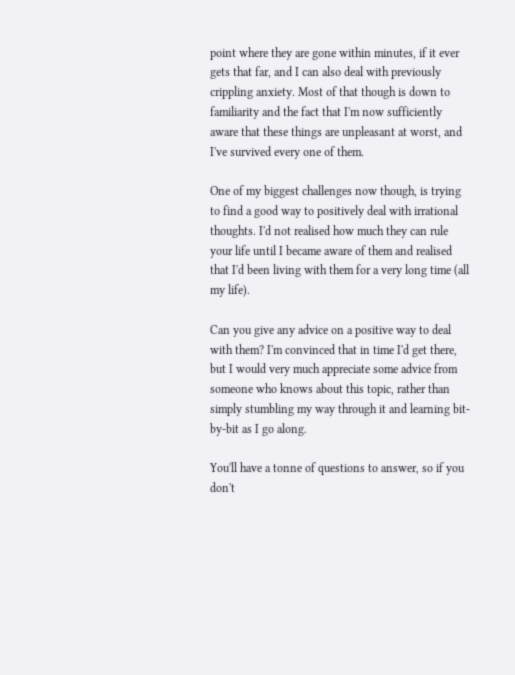point where they are gone within minutes, if it ever gets that far, and I can also deal with previously crippling anxiety. Most of that though is down to familiarity and the fact that I'm now sufficiently aware that these things are unpleasant at worst, and I've survived every one of them.

One of my biggest challenges now though, is trying to find a good way to positively deal with irrational thoughts. I'd not realised how much they can rule your life until I became aware of them and realised that I'd been living with them for a very long time (all my life).

Can you give any advice on a positive way to deal with them? I'm convinced that in time I'd get there, but I would very much appreciate some advice from someone who knows about this topic, rather than simply stumbling my way through it and learning bit-by-bit as I go along.

You'll have a tonne of questions to answer, so if you don't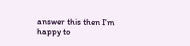answer this then I'm happy to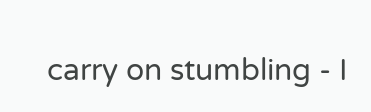carry on stumbling - I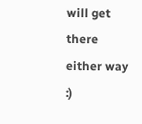will get there either way :)